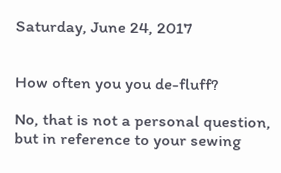Saturday, June 24, 2017


How often you you de-fluff?

No, that is not a personal question, but in reference to your sewing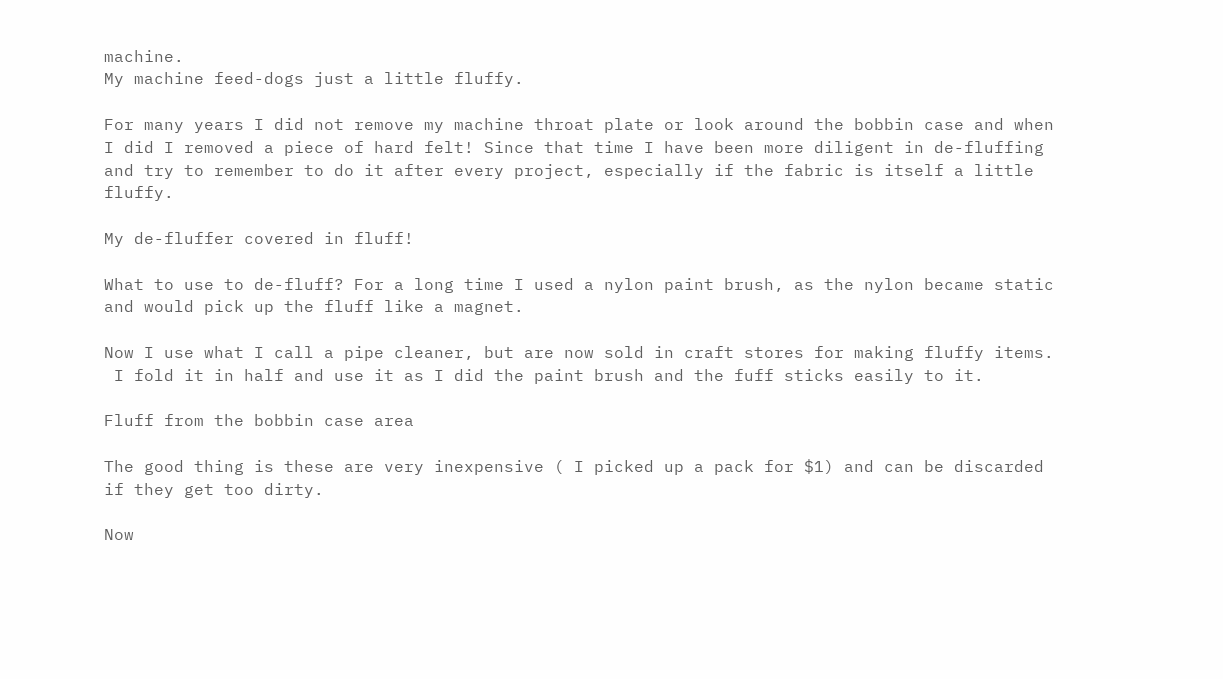machine.
My machine feed-dogs just a little fluffy.

For many years I did not remove my machine throat plate or look around the bobbin case and when I did I removed a piece of hard felt! Since that time I have been more diligent in de-fluffing and try to remember to do it after every project, especially if the fabric is itself a little fluffy.

My de-fluffer covered in fluff!

What to use to de-fluff? For a long time I used a nylon paint brush, as the nylon became static and would pick up the fluff like a magnet.

Now I use what I call a pipe cleaner, but are now sold in craft stores for making fluffy items.
 I fold it in half and use it as I did the paint brush and the fuff sticks easily to it.

Fluff from the bobbin case area

The good thing is these are very inexpensive ( I picked up a pack for $1) and can be discarded if they get too dirty.

Now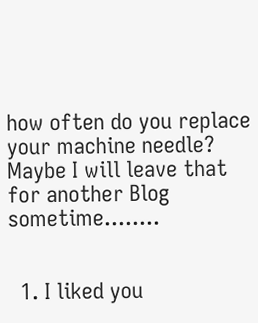how often do you replace your machine needle?
Maybe I will leave that for another Blog sometime........


  1. I liked you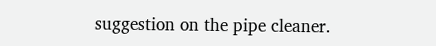suggestion on the pipe cleaner.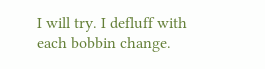I will try. I defluff with each bobbin change.